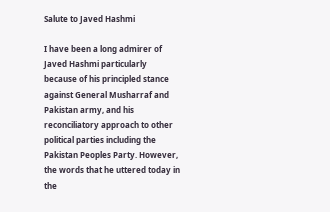Salute to Javed Hashmi

I have been a long admirer of Javed Hashmi particularly because of his principled stance against General Musharraf and Pakistan army, and his reconciliatory approach to other political parties including the Pakistan Peoples Party. However, the words that he uttered today in the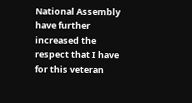National Assembly have further increased the respect that I have for this veteran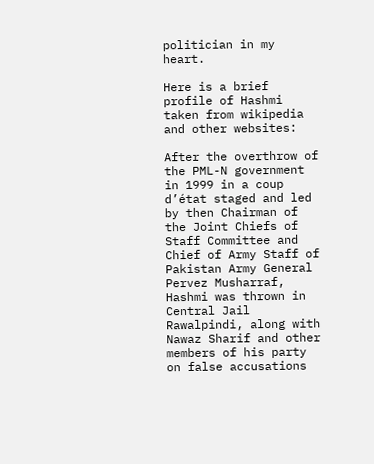politician in my heart.

Here is a brief profile of Hashmi taken from wikipedia and other websites:

After the overthrow of the PML-N government in 1999 in a coup d’état staged and led by then Chairman of the Joint Chiefs of Staff Committee and Chief of Army Staff of Pakistan Army General Pervez Musharraf, Hashmi was thrown in Central Jail Rawalpindi, along with Nawaz Sharif and other members of his party on false accusations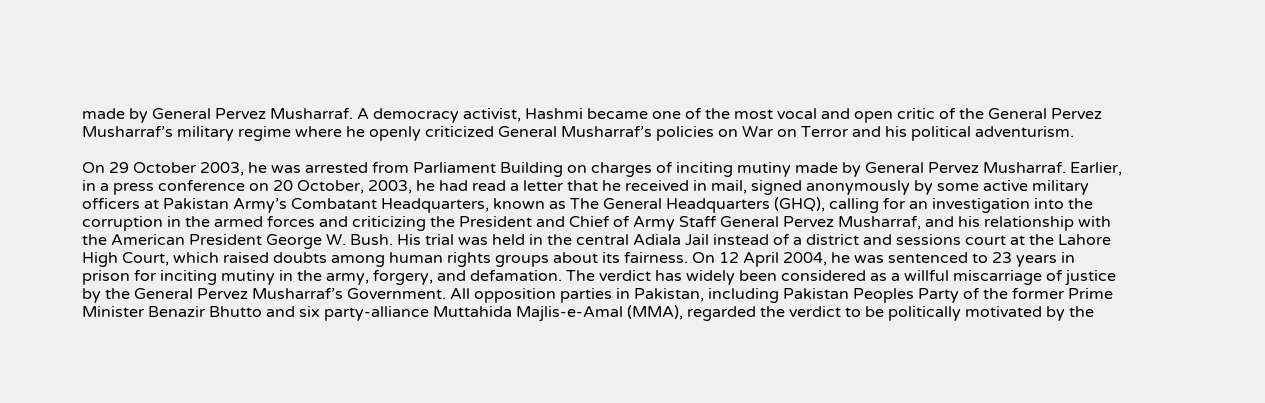made by General Pervez Musharraf. A democracy activist, Hashmi became one of the most vocal and open critic of the General Pervez Musharraf’s military regime where he openly criticized General Musharraf’s policies on War on Terror and his political adventurism.

On 29 October 2003, he was arrested from Parliament Building on charges of inciting mutiny made by General Pervez Musharraf. Earlier, in a press conference on 20 October, 2003, he had read a letter that he received in mail, signed anonymously by some active military officers at Pakistan Army’s Combatant Headquarters, known as The General Headquarters (GHQ), calling for an investigation into the corruption in the armed forces and criticizing the President and Chief of Army Staff General Pervez Musharraf, and his relationship with the American President George W. Bush. His trial was held in the central Adiala Jail instead of a district and sessions court at the Lahore High Court, which raised doubts among human rights groups about its fairness. On 12 April 2004, he was sentenced to 23 years in prison for inciting mutiny in the army, forgery, and defamation. The verdict has widely been considered as a willful miscarriage of justice by the General Pervez Musharraf’s Government. All opposition parties in Pakistan, including Pakistan Peoples Party of the former Prime Minister Benazir Bhutto and six party-alliance Muttahida Majlis-e-Amal (MMA), regarded the verdict to be politically motivated by the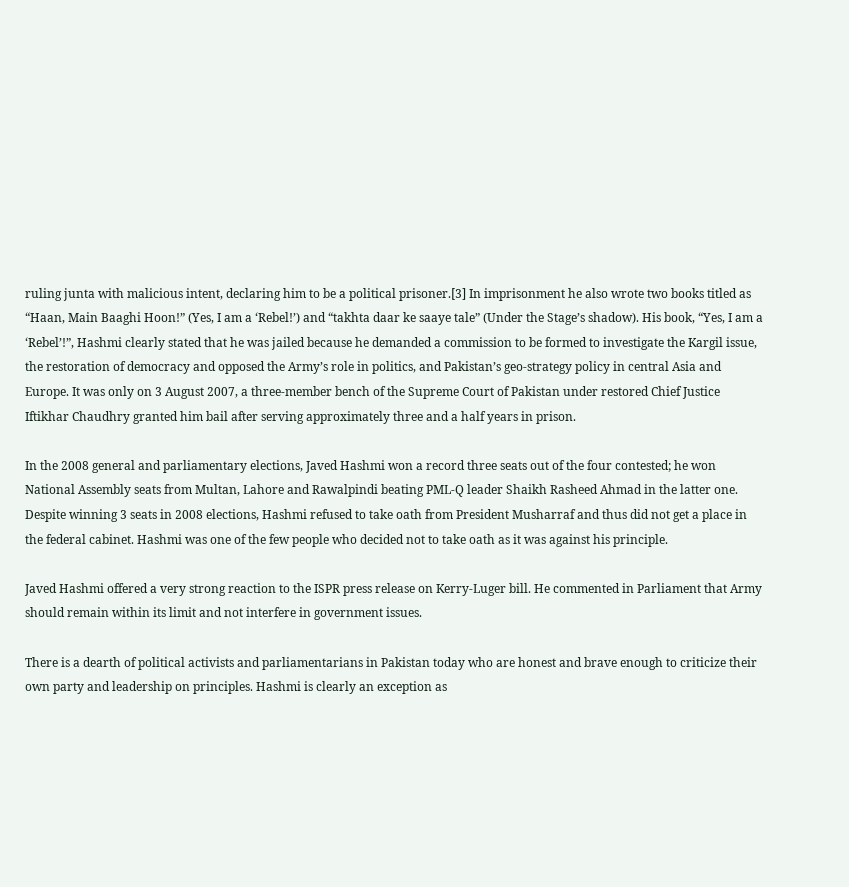ruling junta with malicious intent, declaring him to be a political prisoner.[3] In imprisonment he also wrote two books titled as “Haan, Main Baaghi Hoon!” (Yes, I am a ‘Rebel!’) and “takhta daar ke saaye tale” (Under the Stage’s shadow). His book, “Yes, I am a ‘Rebel’!”, Hashmi clearly stated that he was jailed because he demanded a commission to be formed to investigate the Kargil issue, the restoration of democracy and opposed the Army’s role in politics, and Pakistan’s geo-strategy policy in central Asia and Europe. It was only on 3 August 2007, a three-member bench of the Supreme Court of Pakistan under restored Chief Justice Iftikhar Chaudhry granted him bail after serving approximately three and a half years in prison.

In the 2008 general and parliamentary elections, Javed Hashmi won a record three seats out of the four contested; he won National Assembly seats from Multan, Lahore and Rawalpindi beating PML-Q leader Shaikh Rasheed Ahmad in the latter one. Despite winning 3 seats in 2008 elections, Hashmi refused to take oath from President Musharraf and thus did not get a place in the federal cabinet. Hashmi was one of the few people who decided not to take oath as it was against his principle.

Javed Hashmi offered a very strong reaction to the ISPR press release on Kerry-Luger bill. He commented in Parliament that Army should remain within its limit and not interfere in government issues.

There is a dearth of political activists and parliamentarians in Pakistan today who are honest and brave enough to criticize their own party and leadership on principles. Hashmi is clearly an exception as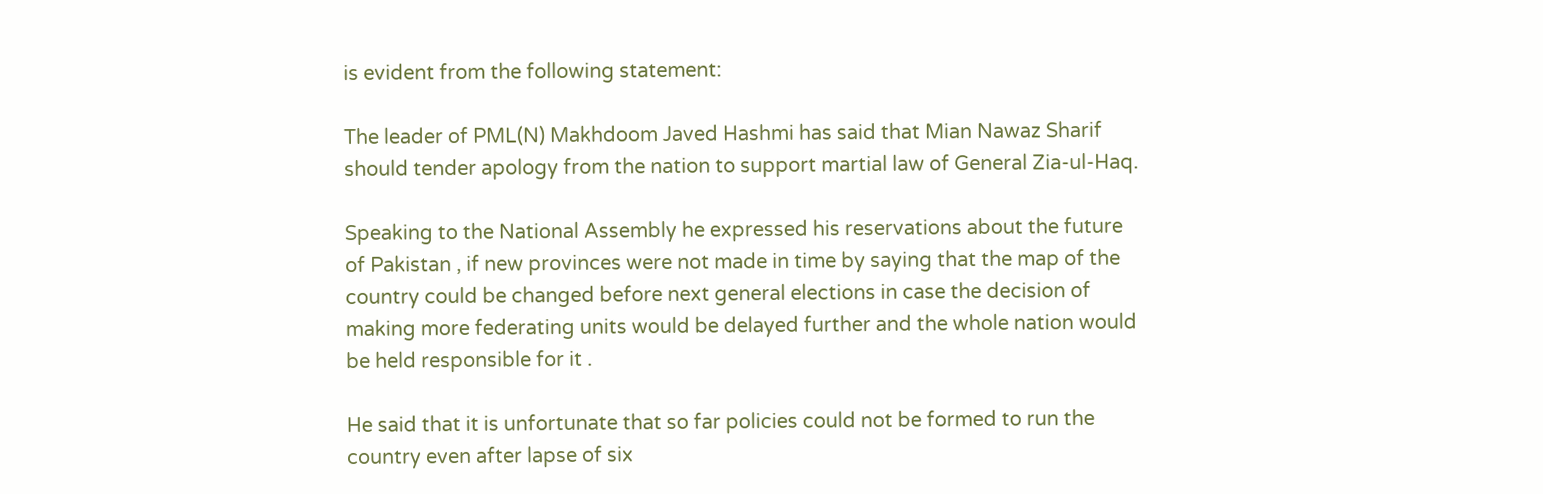is evident from the following statement:

The leader of PML(N) Makhdoom Javed Hashmi has said that Mian Nawaz Sharif should tender apology from the nation to support martial law of General Zia-ul-Haq.

Speaking to the National Assembly he expressed his reservations about the future of Pakistan , if new provinces were not made in time by saying that the map of the country could be changed before next general elections in case the decision of making more federating units would be delayed further and the whole nation would be held responsible for it .

He said that it is unfortunate that so far policies could not be formed to run the country even after lapse of six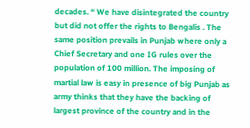decades. “ We have disintegrated the country but did not offer the rights to Bengalis . The same position prevails in Punjab where only a Chief Secretary and one IG rules over the population of 100 million. The imposing of martial law is easy in presence of big Punjab as army thinks that they have the backing of largest province of the country and in the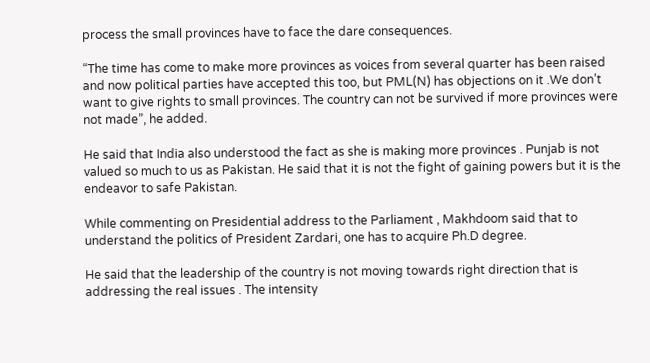process the small provinces have to face the dare consequences.

“The time has come to make more provinces as voices from several quarter has been raised and now political parties have accepted this too, but PML(N) has objections on it .We don’t want to give rights to small provinces. The country can not be survived if more provinces were not made”, he added.

He said that India also understood the fact as she is making more provinces . Punjab is not valued so much to us as Pakistan. He said that it is not the fight of gaining powers but it is the endeavor to safe Pakistan.

While commenting on Presidential address to the Parliament , Makhdoom said that to understand the politics of President Zardari, one has to acquire Ph.D degree.

He said that the leadership of the country is not moving towards right direction that is addressing the real issues . The intensity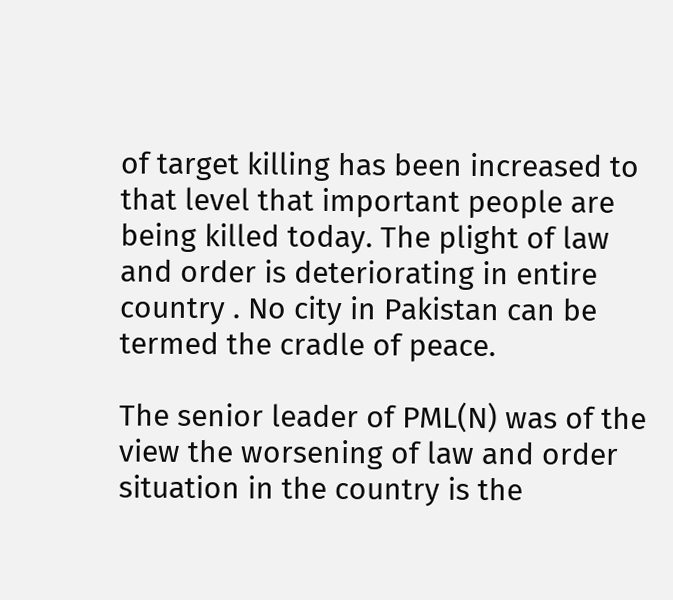of target killing has been increased to that level that important people are being killed today. The plight of law and order is deteriorating in entire country . No city in Pakistan can be termed the cradle of peace.

The senior leader of PML(N) was of the view the worsening of law and order situation in the country is the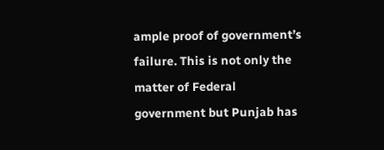ample proof of government’s failure. This is not only the matter of Federal government but Punjab has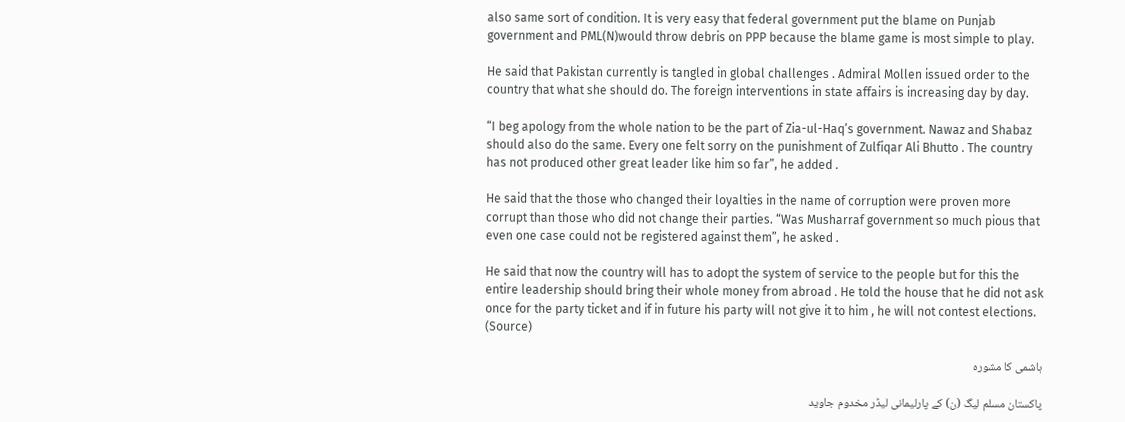also same sort of condition. It is very easy that federal government put the blame on Punjab government and PML(N)would throw debris on PPP because the blame game is most simple to play.

He said that Pakistan currently is tangled in global challenges . Admiral Mollen issued order to the country that what she should do. The foreign interventions in state affairs is increasing day by day.

“I beg apology from the whole nation to be the part of Zia-ul-Haq’s government. Nawaz and Shabaz should also do the same. Every one felt sorry on the punishment of Zulfiqar Ali Bhutto . The country has not produced other great leader like him so far”, he added .

He said that the those who changed their loyalties in the name of corruption were proven more corrupt than those who did not change their parties. “Was Musharraf government so much pious that even one case could not be registered against them”, he asked .

He said that now the country will has to adopt the system of service to the people but for this the entire leadership should bring their whole money from abroad . He told the house that he did not ask once for the party ticket and if in future his party will not give it to him , he will not contest elections. (Source)

ہاشمی کا مشورہ

پاکستان مسلم لیگ (ن) کے پارلیمانی لیڈر مخدوم جاوید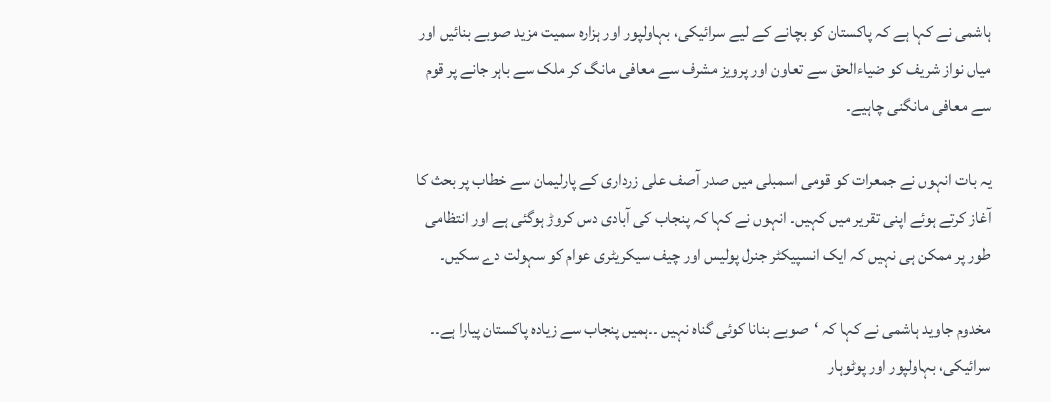ہاشمی نے کہا ہے کہ پاکستان کو بچانے کے لیے سرائیکی، بہاولپور اور ہزارہ سمیت مزید صوبے بنائیں اور میاں نواز شریف کو ضیاءالحق سے تعاون اور پرویز مشرف سے معافی مانگ کر ملک سے باہر جانے پر قوم سے معافی مانگنی چاہیے۔

یہ بات انہوں نے جمعرات کو قومی اسمبلی میں صدر آصف علی زرداری کے پارلیمان سے خطاب پر بحث کا آغاز کرتے ہوئے اپنی تقریر میں کہیں۔ انہوں نے کہا کہ پنجاب کی آبادی دس کروڑ ہوگئی ہے اور انتظامی طور پر ممکن ہی نہیں کہ ایک انسپیکٹر جنرل پولیس اور چیف سیکریٹری عوام کو سہولت دے سکیں۔

مخدوم جاوید ہاشمی نے کہا کہ ‘صوبے بنانا کوئی گناہ نہیں ۔۔ہمیں پنجاب سے زیادہ پاکستان پیارا ہے۔۔ سرائیکی، بہاولپور اور پوٹوہار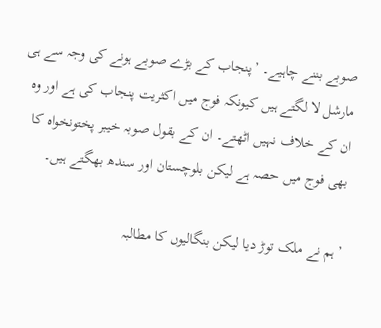صوبے بننے چاہیے۔ ’پنجاب کے بڑے صوبے ہونے کی وجہ سے ہی مارشل لا لگتے ہیں کیونکہ فوج میں اکثریت پنجاب کی ہے اور وہ ان کے خلاف نہیں اٹھتے۔ ان کے بقول صوبہ خیبر پختونخواہ کا بھی فوج میں حصہ ہے لیکن بلوچستان اور سندھ بھگتے ہیں۔

’ہم نے ملک توڑ دیا لیکن بنگالیوں کا مطالبہ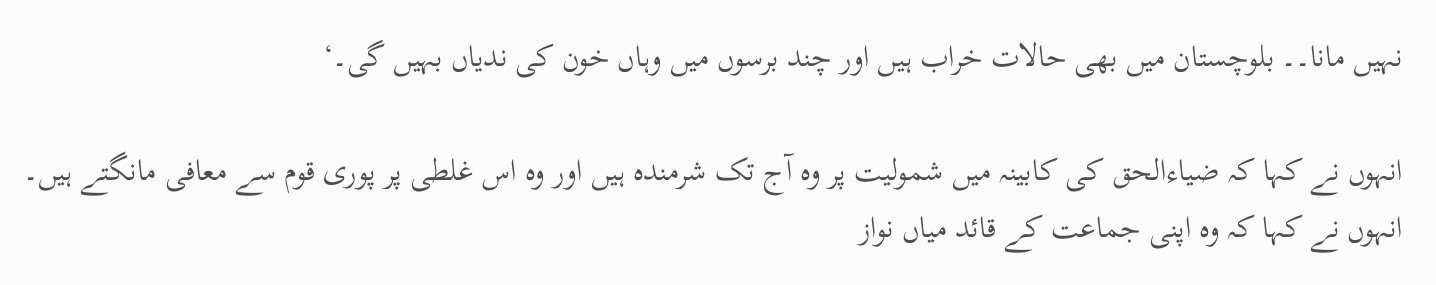نہیں مانا۔۔ بلوچستان میں بھی حالات خراب ہیں اور چند برسوں میں وہاں خون کی ندیاں بہیں گی۔‘

انہوں نے کہا کہ ضیاءالحق کی کابینہ میں شمولیت پر وہ آج تک شرمندہ ہیں اور وہ اس غلطی پر پوری قوم سے معافی مانگتے ہیں۔ انہوں نے کہا کہ وہ اپنی جماعت کے قائد میاں نواز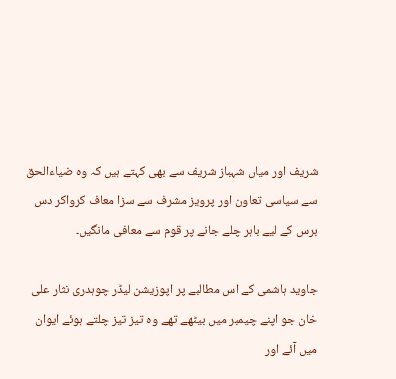شریف اور میاں شہباز شریف سے بھی کہتے ہیں کہ وہ ضیاءالحق سے سیاسی تعاون اور پرویز مشرف سے سزا معاف کرواکر دس برس کے لیے باہر چلے جانے پر قوم سے معافی مانگیں۔

جاوید ہاشمی کے اس مطالبے پر اپوزیشن لیڈر چوہدری نثار علی خان جو اپنے چیمبر میں بیٹھے تھے وہ تیز تیز چلتے ہوئے ایوان میں آئے اور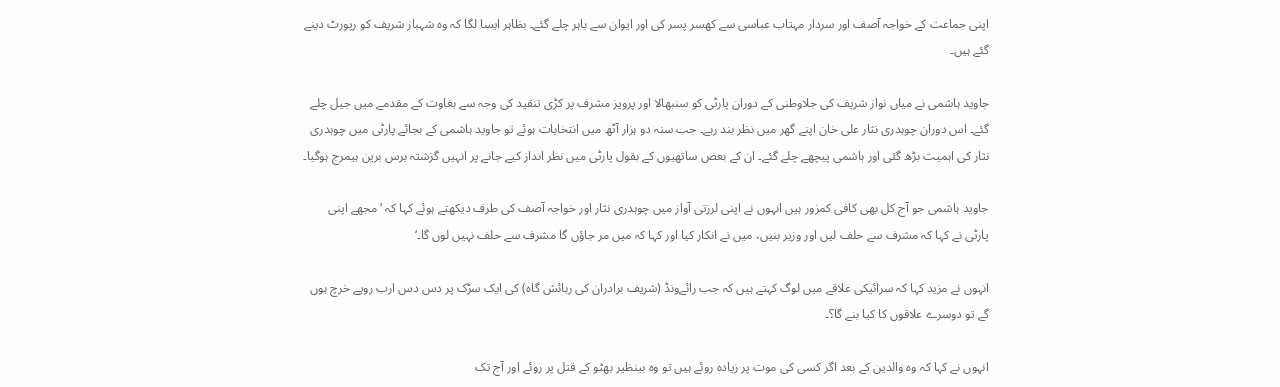اپنی جماعت کے خواجہ آصف اور سردار مہتاب عباسی سے کھسر پسر کی اور ایوان سے باہر چلے گئے۔ بظاہر ایسا لگا کہ وہ شہباز شریف کو رپورٹ دینے گئے ہیں۔

جاوید ہاشمی نے میاں نواز شریف کی جلاوطنی کے دوران پارٹی کو سنبھالا اور پرویز مشرف پر کڑی تنقید کی وجہ سے بغاوت کے مقدمے میں جیل چلے گئے۔ اس دوران چوہدری نثار علی خان اپنے گھر میں نظر بند رہے۔ جب سنہ دو ہزار آٹھ میں انتخابات ہوئے تو جاوید ہاشمی کے بجائے پارٹی میں چوہدری نثار کی اہمیت بڑھ گئی اور ہاشمی پیچھے چلے گئے۔ ان کے بعض ساتھیوں کے بقول پارٹی میں نظر انداز کیے جانے پر انہیں گزشتہ برس برین ہیمرج ہوگیا۔

جاوید ہاشمی جو آج کل بھی کافی کمزور ہیں انہوں نے اپنی لرزتی آواز میں چوہدری نثار اور خواجہ آصف کی طرف دیکھتے ہوئے کہا کہ ‘مجھے اپنی پارٹی نے کہا کہ مشرف سے حلف لیں اور وزیر بنیں، میں نے انکار کیا اور کہا کہ میں مر جاؤں گا مشرف سے حلف نہیں لوں گا۔‘

انہوں نے مزید کہا کہ سرائیکی علاقے میں لوگ کہتے ہیں کہ جب رائےونڈ (شریف برادران کی رہائش گاہ) کی ایک سڑک پر دس دس ارب روپے خرچ ہوں گے تو دوسرے علاقوں کا کیا بنے گا؟۔

انہوں نے کہا کہ وہ والدین کے بعد اگر کسی کی موت پر زیادہ روئے ہیں تو وہ بینظیر بھٹو کے قتل پر روئے اور آج تک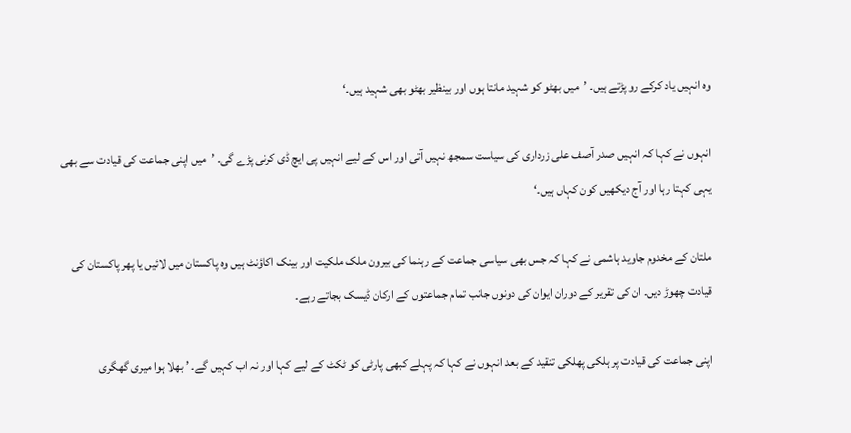وہ انہیں یاد کرکے رو پڑتے ہیں۔ ’میں بھٹو کو شہید مانتا ہوں اور بینظیر بھٹو بھی شہید ہیں۔‘

انہوں نے کہا کہ انہیں صدر آصف علی زرداری کی سیاست سمجھ نہیں آتی اور اس کے لیے انہیں پی ایچ ڈی کرنی پڑے گی۔ ’میں اپنی جماعت کی قیادت سے بھی یہی کہتا رہا اور آج دیکھیں کون کہاں ہیں۔‘

ملتان کے مخدوم جاوید ہاشمی نے کہا کہ جس بھی سیاسی جماعت کے رہنما کی بیرون ملک ملکیت اور بینک اکاؤنٹ ہیں وہ پاکستان میں لائیں یا پھر پاکستان کی قیادت چھوڑ دیں۔ ان کی تقریر کے دوران ایوان کی دونوں جانب تمام جماعتوں کے ارکان ڈیسک بجاتے رہے۔

اپنی جماعت کی قیادت پر ہلکی پھلکی تنقید کے بعد انہوں نے کہا کہ پہلے کبھی پارٹی کو ٹکٹ کے لیے کہا اور نہ اب کہیں گے۔ ’ بھلا ہوا میری گھگری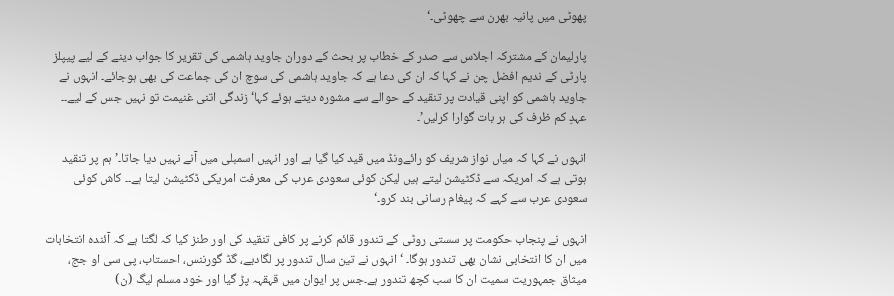پھوٹی میں پانیہ بھرن سے چھوٹی۔‘

پارلیمان کے مشترکہ اجلاس سے صدر کے خطاب پر بحث کے دوران جاوید ہاشمی کی تقریر کا جواب دینے کے لیے پیپلز پارٹی کے ندیم افضل چن نے کہا کہ ان کی دعا ہے کہ جاوید ہاشمی کی سوچ ان کی جماعت کی بھی ہوجائے۔ انہوں نے جاوید ہاشمی کو اپنی قیادت پر تنقید کے حوالے سے مشورہ دیتے ہوئے کہا‘ زندگی اتنی غنیمت تو نہیں جس کے لیے۔۔ عہدِ کم ظرف کی ہر بات گوارا کرلیں’۔

انہوں نے کہا کہ میاں نواز شریف کو رائےونڈ میں قید کیا گیا ہے اور انہیں اسمبلی میں آنے نہیں دیا جاتا۔’ہم پر تنقید ہوتی ہے کہ امریکہ سے ڈکٹیشن لیتے ہیں لیکن کوئی سعودی عرب کی معرفت امریکی ڈکٹیشن لیتا ہے۔۔ کاش کوئی سعودی عرب سے کہے کہ پیغام رسانی بند کرو۔‘

انہوں نے پنجاب حکومت پر سستی روٹی کے تندور قائم کرنے پر کافی تنقید کی اور طنز کیا کہ لگتا ہے کہ آئندہ انتخابات میں ان کا انتخابی نشان بھی تندور ہوگا۔ ‘انہوں نے تین سال تندور پر لگادیے، گڈ گورننس، احستاب، پی سی او جج، میثاق جمہوریت سمیت ان کا سب کچھ تندور ہے۔جس پر ایوان میں قہقہہ پڑ گیا اور خود مسلم لیگ (ن)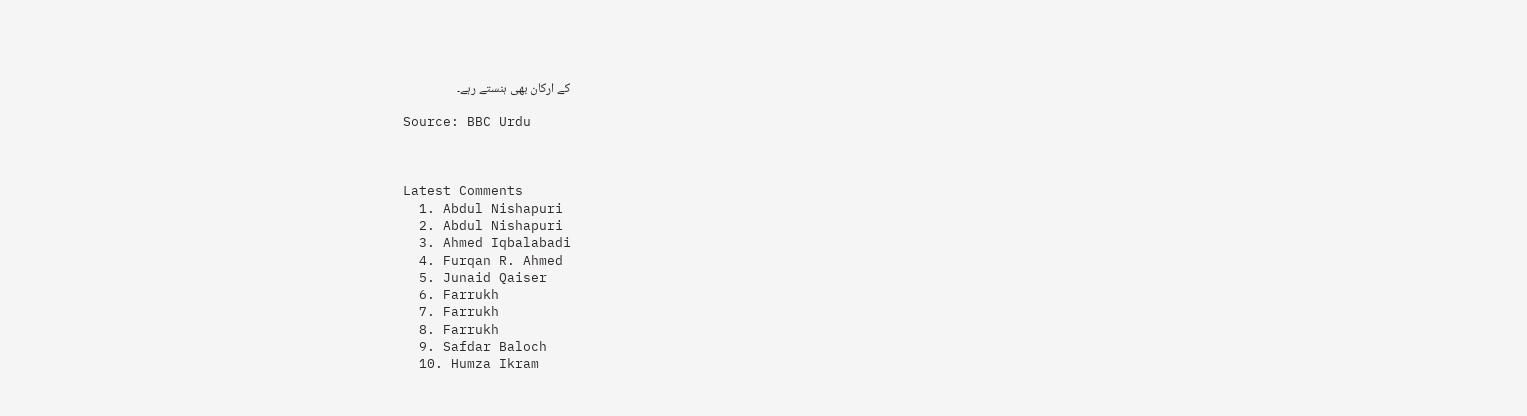کے ارکان بھی ہنستے رہے۔

Source: BBC Urdu



Latest Comments
  1. Abdul Nishapuri
  2. Abdul Nishapuri
  3. Ahmed Iqbalabadi
  4. Furqan R. Ahmed
  5. Junaid Qaiser
  6. Farrukh
  7. Farrukh
  8. Farrukh
  9. Safdar Baloch
  10. Humza Ikram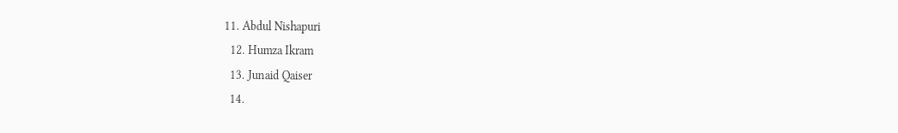11. Abdul Nishapuri
  12. Humza Ikram
  13. Junaid Qaiser
  14.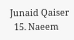Junaid Qaiser
  15. Naeem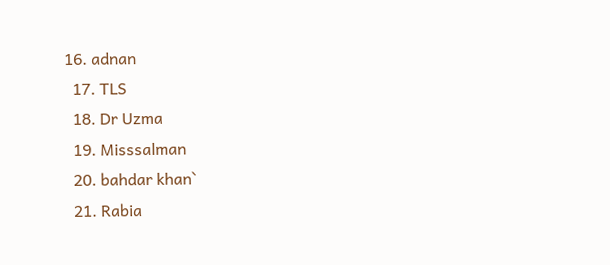16. adnan
  17. TLS
  18. Dr Uzma
  19. Misssalman
  20. bahdar khan`
  21. Rabia